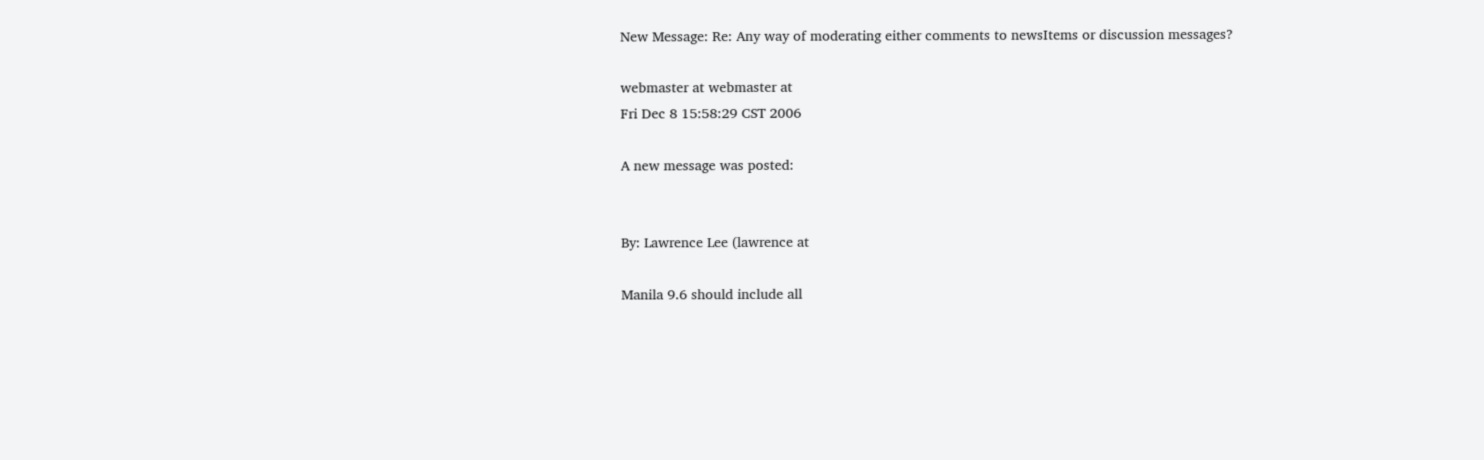New Message: Re: Any way of moderating either comments to newsItems or discussion messages?

webmaster at webmaster at
Fri Dec 8 15:58:29 CST 2006

A new message was posted:


By: Lawrence Lee (lawrence at

Manila 9.6 should include all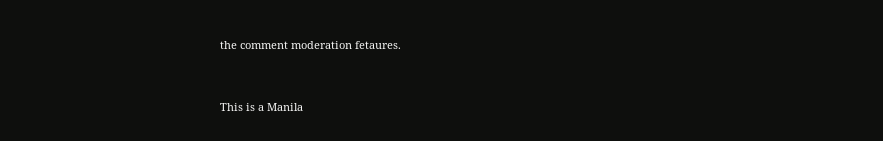the comment moderation fetaures.


This is a Manila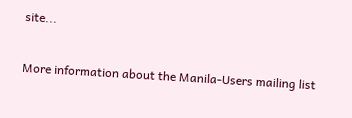site...

More information about the Manila-Users mailing list